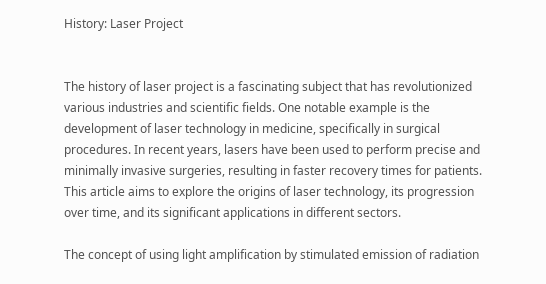History: Laser Project


The history of laser project is a fascinating subject that has revolutionized various industries and scientific fields. One notable example is the development of laser technology in medicine, specifically in surgical procedures. In recent years, lasers have been used to perform precise and minimally invasive surgeries, resulting in faster recovery times for patients. This article aims to explore the origins of laser technology, its progression over time, and its significant applications in different sectors.

The concept of using light amplification by stimulated emission of radiation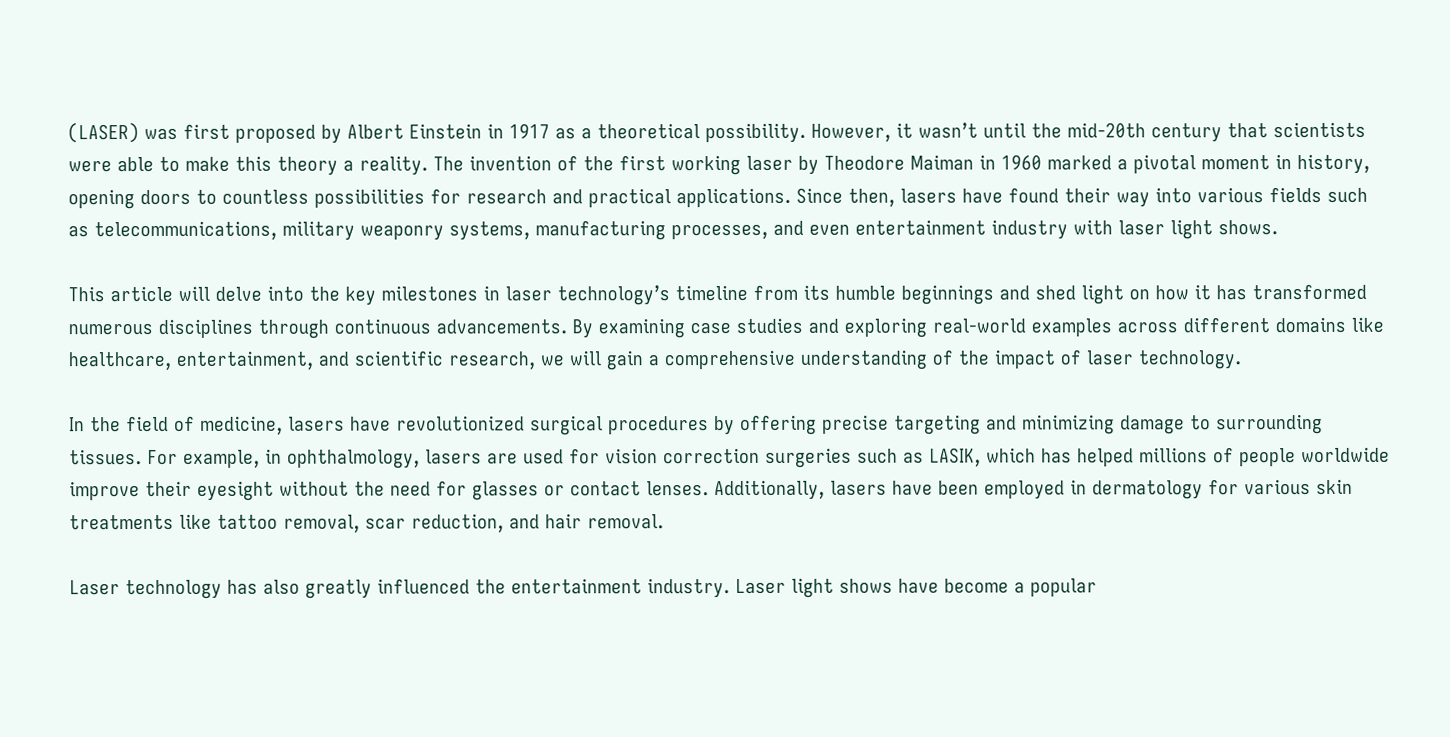(LASER) was first proposed by Albert Einstein in 1917 as a theoretical possibility. However, it wasn’t until the mid-20th century that scientists were able to make this theory a reality. The invention of the first working laser by Theodore Maiman in 1960 marked a pivotal moment in history, opening doors to countless possibilities for research and practical applications. Since then, lasers have found their way into various fields such as telecommunications, military weaponry systems, manufacturing processes, and even entertainment industry with laser light shows.

This article will delve into the key milestones in laser technology’s timeline from its humble beginnings and shed light on how it has transformed numerous disciplines through continuous advancements. By examining case studies and exploring real-world examples across different domains like healthcare, entertainment, and scientific research, we will gain a comprehensive understanding of the impact of laser technology.

In the field of medicine, lasers have revolutionized surgical procedures by offering precise targeting and minimizing damage to surrounding tissues. For example, in ophthalmology, lasers are used for vision correction surgeries such as LASIK, which has helped millions of people worldwide improve their eyesight without the need for glasses or contact lenses. Additionally, lasers have been employed in dermatology for various skin treatments like tattoo removal, scar reduction, and hair removal.

Laser technology has also greatly influenced the entertainment industry. Laser light shows have become a popular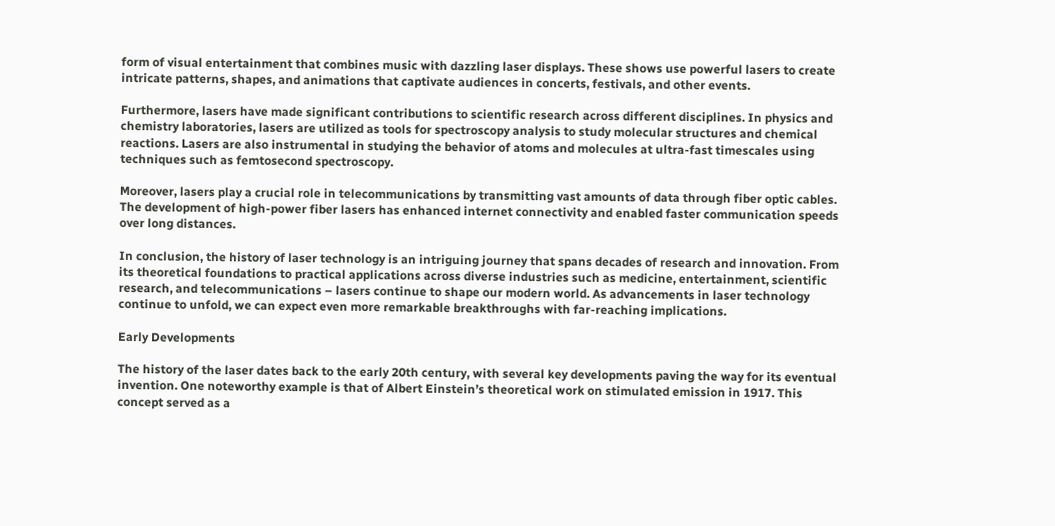form of visual entertainment that combines music with dazzling laser displays. These shows use powerful lasers to create intricate patterns, shapes, and animations that captivate audiences in concerts, festivals, and other events.

Furthermore, lasers have made significant contributions to scientific research across different disciplines. In physics and chemistry laboratories, lasers are utilized as tools for spectroscopy analysis to study molecular structures and chemical reactions. Lasers are also instrumental in studying the behavior of atoms and molecules at ultra-fast timescales using techniques such as femtosecond spectroscopy.

Moreover, lasers play a crucial role in telecommunications by transmitting vast amounts of data through fiber optic cables. The development of high-power fiber lasers has enhanced internet connectivity and enabled faster communication speeds over long distances.

In conclusion, the history of laser technology is an intriguing journey that spans decades of research and innovation. From its theoretical foundations to practical applications across diverse industries such as medicine, entertainment, scientific research, and telecommunications – lasers continue to shape our modern world. As advancements in laser technology continue to unfold, we can expect even more remarkable breakthroughs with far-reaching implications.

Early Developments

The history of the laser dates back to the early 20th century, with several key developments paving the way for its eventual invention. One noteworthy example is that of Albert Einstein’s theoretical work on stimulated emission in 1917. This concept served as a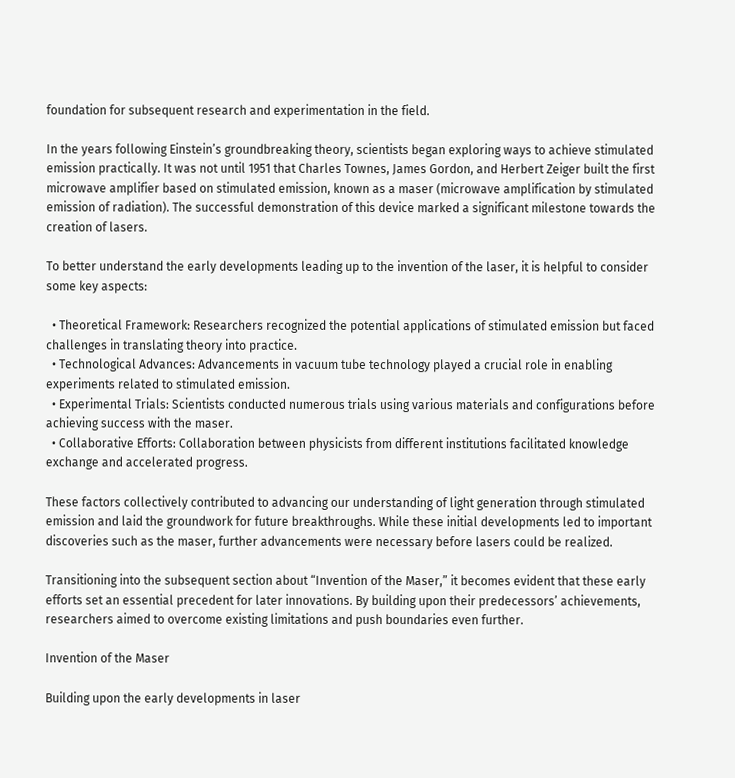foundation for subsequent research and experimentation in the field.

In the years following Einstein’s groundbreaking theory, scientists began exploring ways to achieve stimulated emission practically. It was not until 1951 that Charles Townes, James Gordon, and Herbert Zeiger built the first microwave amplifier based on stimulated emission, known as a maser (microwave amplification by stimulated emission of radiation). The successful demonstration of this device marked a significant milestone towards the creation of lasers.

To better understand the early developments leading up to the invention of the laser, it is helpful to consider some key aspects:

  • Theoretical Framework: Researchers recognized the potential applications of stimulated emission but faced challenges in translating theory into practice.
  • Technological Advances: Advancements in vacuum tube technology played a crucial role in enabling experiments related to stimulated emission.
  • Experimental Trials: Scientists conducted numerous trials using various materials and configurations before achieving success with the maser.
  • Collaborative Efforts: Collaboration between physicists from different institutions facilitated knowledge exchange and accelerated progress.

These factors collectively contributed to advancing our understanding of light generation through stimulated emission and laid the groundwork for future breakthroughs. While these initial developments led to important discoveries such as the maser, further advancements were necessary before lasers could be realized.

Transitioning into the subsequent section about “Invention of the Maser,” it becomes evident that these early efforts set an essential precedent for later innovations. By building upon their predecessors’ achievements, researchers aimed to overcome existing limitations and push boundaries even further.

Invention of the Maser

Building upon the early developments in laser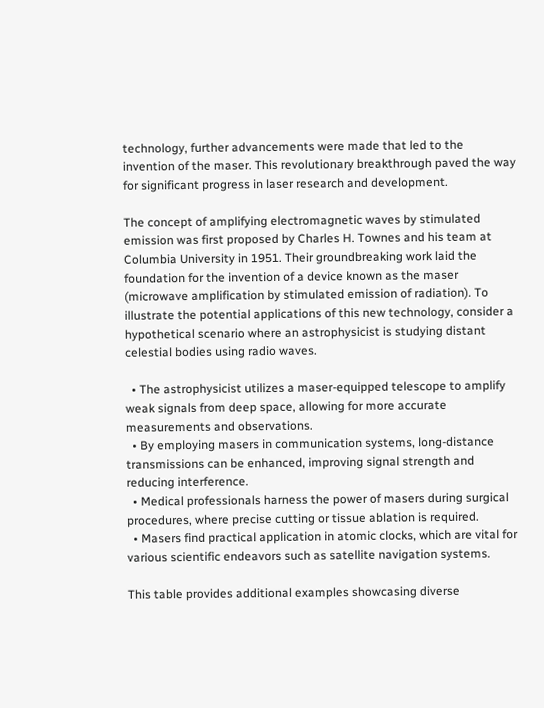technology, further advancements were made that led to the invention of the maser. This revolutionary breakthrough paved the way for significant progress in laser research and development.

The concept of amplifying electromagnetic waves by stimulated emission was first proposed by Charles H. Townes and his team at Columbia University in 1951. Their groundbreaking work laid the foundation for the invention of a device known as the maser (microwave amplification by stimulated emission of radiation). To illustrate the potential applications of this new technology, consider a hypothetical scenario where an astrophysicist is studying distant celestial bodies using radio waves.

  • The astrophysicist utilizes a maser-equipped telescope to amplify weak signals from deep space, allowing for more accurate measurements and observations.
  • By employing masers in communication systems, long-distance transmissions can be enhanced, improving signal strength and reducing interference.
  • Medical professionals harness the power of masers during surgical procedures, where precise cutting or tissue ablation is required.
  • Masers find practical application in atomic clocks, which are vital for various scientific endeavors such as satellite navigation systems.

This table provides additional examples showcasing diverse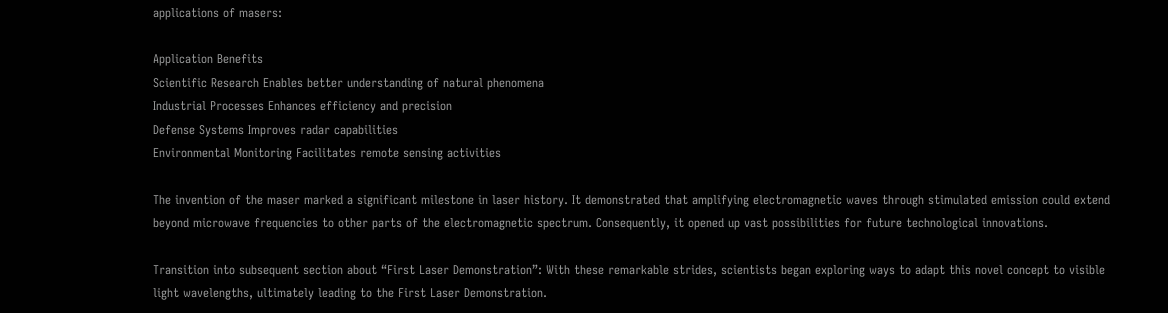applications of masers:

Application Benefits
Scientific Research Enables better understanding of natural phenomena
Industrial Processes Enhances efficiency and precision
Defense Systems Improves radar capabilities
Environmental Monitoring Facilitates remote sensing activities

The invention of the maser marked a significant milestone in laser history. It demonstrated that amplifying electromagnetic waves through stimulated emission could extend beyond microwave frequencies to other parts of the electromagnetic spectrum. Consequently, it opened up vast possibilities for future technological innovations.

Transition into subsequent section about “First Laser Demonstration”: With these remarkable strides, scientists began exploring ways to adapt this novel concept to visible light wavelengths, ultimately leading to the First Laser Demonstration.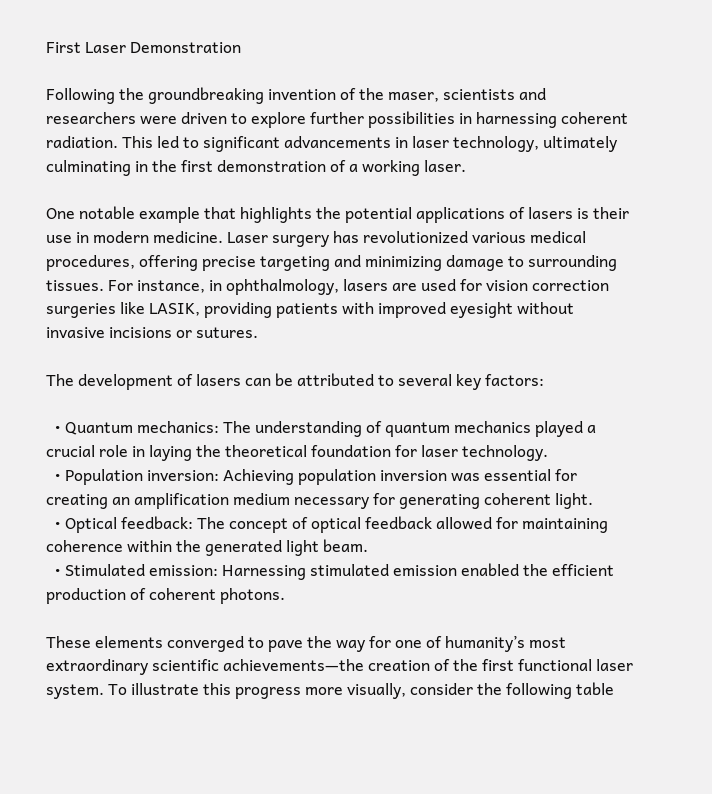First Laser Demonstration

Following the groundbreaking invention of the maser, scientists and researchers were driven to explore further possibilities in harnessing coherent radiation. This led to significant advancements in laser technology, ultimately culminating in the first demonstration of a working laser.

One notable example that highlights the potential applications of lasers is their use in modern medicine. Laser surgery has revolutionized various medical procedures, offering precise targeting and minimizing damage to surrounding tissues. For instance, in ophthalmology, lasers are used for vision correction surgeries like LASIK, providing patients with improved eyesight without invasive incisions or sutures.

The development of lasers can be attributed to several key factors:

  • Quantum mechanics: The understanding of quantum mechanics played a crucial role in laying the theoretical foundation for laser technology.
  • Population inversion: Achieving population inversion was essential for creating an amplification medium necessary for generating coherent light.
  • Optical feedback: The concept of optical feedback allowed for maintaining coherence within the generated light beam.
  • Stimulated emission: Harnessing stimulated emission enabled the efficient production of coherent photons.

These elements converged to pave the way for one of humanity’s most extraordinary scientific achievements—the creation of the first functional laser system. To illustrate this progress more visually, consider the following table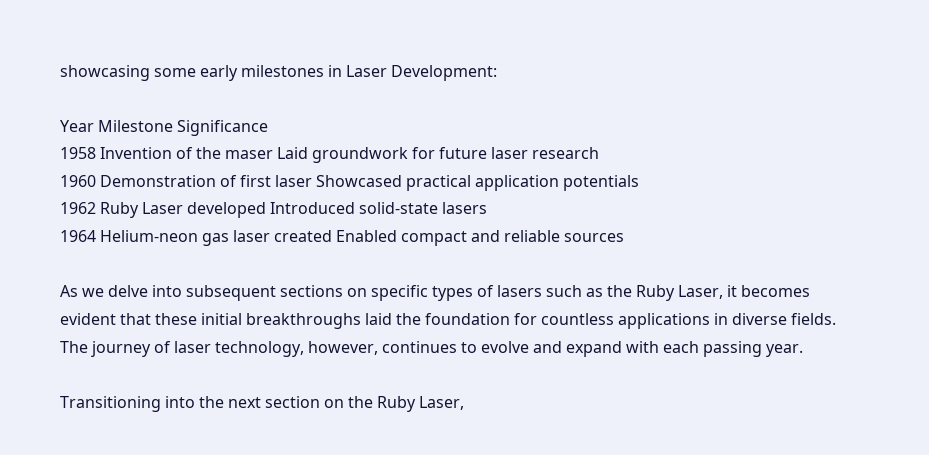showcasing some early milestones in Laser Development:

Year Milestone Significance
1958 Invention of the maser Laid groundwork for future laser research
1960 Demonstration of first laser Showcased practical application potentials
1962 Ruby Laser developed Introduced solid-state lasers
1964 Helium-neon gas laser created Enabled compact and reliable sources

As we delve into subsequent sections on specific types of lasers such as the Ruby Laser, it becomes evident that these initial breakthroughs laid the foundation for countless applications in diverse fields. The journey of laser technology, however, continues to evolve and expand with each passing year.

Transitioning into the next section on the Ruby Laser,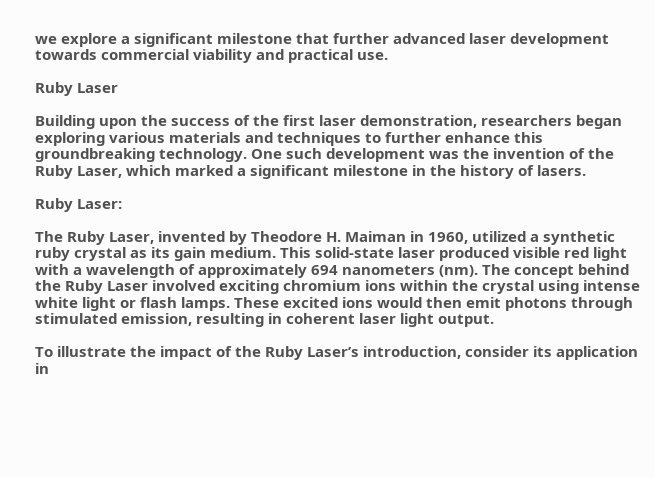we explore a significant milestone that further advanced laser development towards commercial viability and practical use.

Ruby Laser

Building upon the success of the first laser demonstration, researchers began exploring various materials and techniques to further enhance this groundbreaking technology. One such development was the invention of the Ruby Laser, which marked a significant milestone in the history of lasers.

Ruby Laser:

The Ruby Laser, invented by Theodore H. Maiman in 1960, utilized a synthetic ruby crystal as its gain medium. This solid-state laser produced visible red light with a wavelength of approximately 694 nanometers (nm). The concept behind the Ruby Laser involved exciting chromium ions within the crystal using intense white light or flash lamps. These excited ions would then emit photons through stimulated emission, resulting in coherent laser light output.

To illustrate the impact of the Ruby Laser’s introduction, consider its application in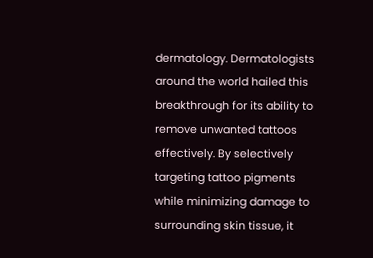dermatology. Dermatologists around the world hailed this breakthrough for its ability to remove unwanted tattoos effectively. By selectively targeting tattoo pigments while minimizing damage to surrounding skin tissue, it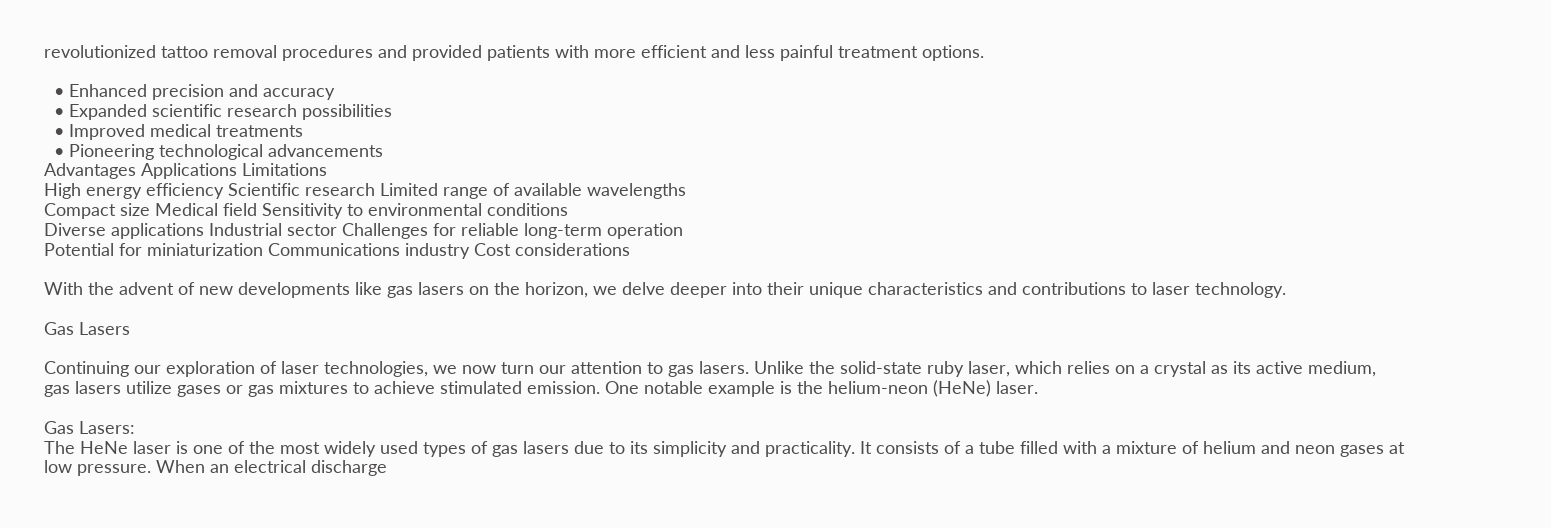revolutionized tattoo removal procedures and provided patients with more efficient and less painful treatment options.

  • Enhanced precision and accuracy
  • Expanded scientific research possibilities
  • Improved medical treatments
  • Pioneering technological advancements
Advantages Applications Limitations
High energy efficiency Scientific research Limited range of available wavelengths
Compact size Medical field Sensitivity to environmental conditions
Diverse applications Industrial sector Challenges for reliable long-term operation
Potential for miniaturization Communications industry Cost considerations

With the advent of new developments like gas lasers on the horizon, we delve deeper into their unique characteristics and contributions to laser technology.

Gas Lasers

Continuing our exploration of laser technologies, we now turn our attention to gas lasers. Unlike the solid-state ruby laser, which relies on a crystal as its active medium, gas lasers utilize gases or gas mixtures to achieve stimulated emission. One notable example is the helium-neon (HeNe) laser.

Gas Lasers:
The HeNe laser is one of the most widely used types of gas lasers due to its simplicity and practicality. It consists of a tube filled with a mixture of helium and neon gases at low pressure. When an electrical discharge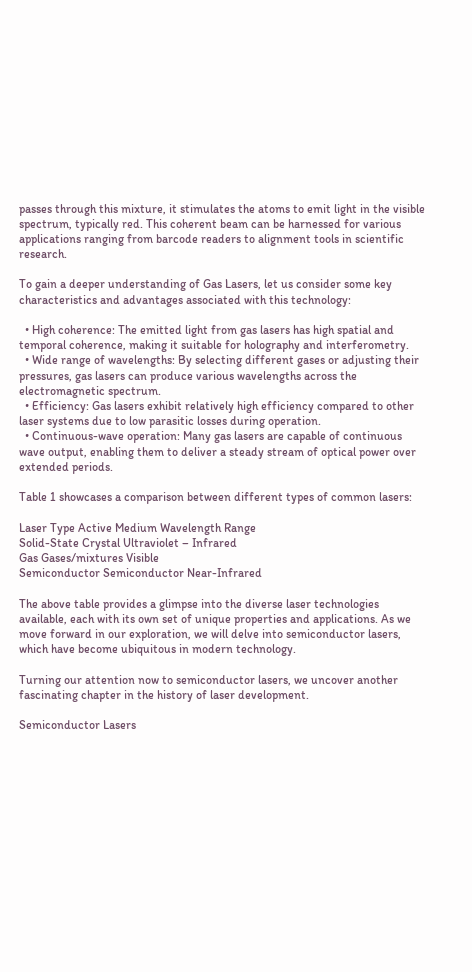passes through this mixture, it stimulates the atoms to emit light in the visible spectrum, typically red. This coherent beam can be harnessed for various applications ranging from barcode readers to alignment tools in scientific research.

To gain a deeper understanding of Gas Lasers, let us consider some key characteristics and advantages associated with this technology:

  • High coherence: The emitted light from gas lasers has high spatial and temporal coherence, making it suitable for holography and interferometry.
  • Wide range of wavelengths: By selecting different gases or adjusting their pressures, gas lasers can produce various wavelengths across the electromagnetic spectrum.
  • Efficiency: Gas lasers exhibit relatively high efficiency compared to other laser systems due to low parasitic losses during operation.
  • Continuous-wave operation: Many gas lasers are capable of continuous wave output, enabling them to deliver a steady stream of optical power over extended periods.

Table 1 showcases a comparison between different types of common lasers:

Laser Type Active Medium Wavelength Range
Solid-State Crystal Ultraviolet – Infrared
Gas Gases/mixtures Visible
Semiconductor Semiconductor Near-Infrared

The above table provides a glimpse into the diverse laser technologies available, each with its own set of unique properties and applications. As we move forward in our exploration, we will delve into semiconductor lasers, which have become ubiquitous in modern technology.

Turning our attention now to semiconductor lasers, we uncover another fascinating chapter in the history of laser development.

Semiconductor Lasers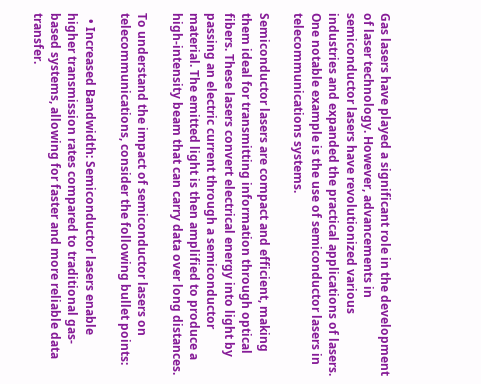Gas lasers have played a significant role in the development of laser technology. However, advancements in semiconductor lasers have revolutionized various industries and expanded the practical applications of lasers. One notable example is the use of semiconductor lasers in telecommunications systems.

Semiconductor lasers are compact and efficient, making them ideal for transmitting information through optical fibers. These lasers convert electrical energy into light by passing an electric current through a semiconductor material. The emitted light is then amplified to produce a high-intensity beam that can carry data over long distances.

To understand the impact of semiconductor lasers on telecommunications, consider the following bullet points:

  • Increased Bandwidth: Semiconductor lasers enable higher transmission rates compared to traditional gas-based systems, allowing for faster and more reliable data transfer.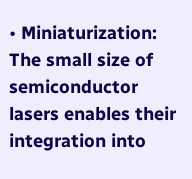• Miniaturization: The small size of semiconductor lasers enables their integration into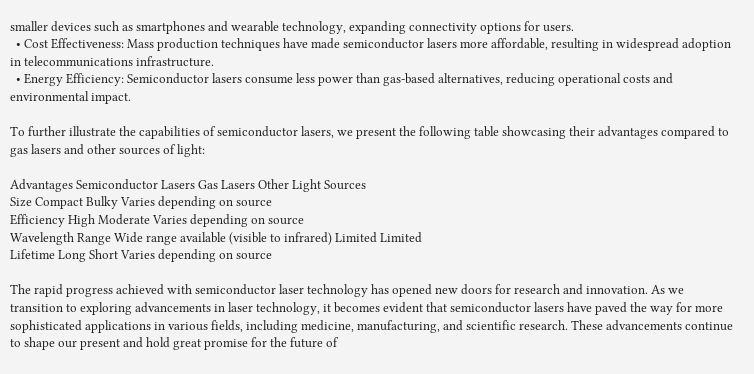smaller devices such as smartphones and wearable technology, expanding connectivity options for users.
  • Cost Effectiveness: Mass production techniques have made semiconductor lasers more affordable, resulting in widespread adoption in telecommunications infrastructure.
  • Energy Efficiency: Semiconductor lasers consume less power than gas-based alternatives, reducing operational costs and environmental impact.

To further illustrate the capabilities of semiconductor lasers, we present the following table showcasing their advantages compared to gas lasers and other sources of light:

Advantages Semiconductor Lasers Gas Lasers Other Light Sources
Size Compact Bulky Varies depending on source
Efficiency High Moderate Varies depending on source
Wavelength Range Wide range available (visible to infrared) Limited Limited
Lifetime Long Short Varies depending on source

The rapid progress achieved with semiconductor laser technology has opened new doors for research and innovation. As we transition to exploring advancements in laser technology, it becomes evident that semiconductor lasers have paved the way for more sophisticated applications in various fields, including medicine, manufacturing, and scientific research. These advancements continue to shape our present and hold great promise for the future of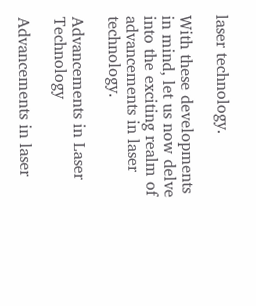laser technology.

With these developments in mind, let us now delve into the exciting realm of advancements in laser technology.

Advancements in Laser Technology

Advancements in laser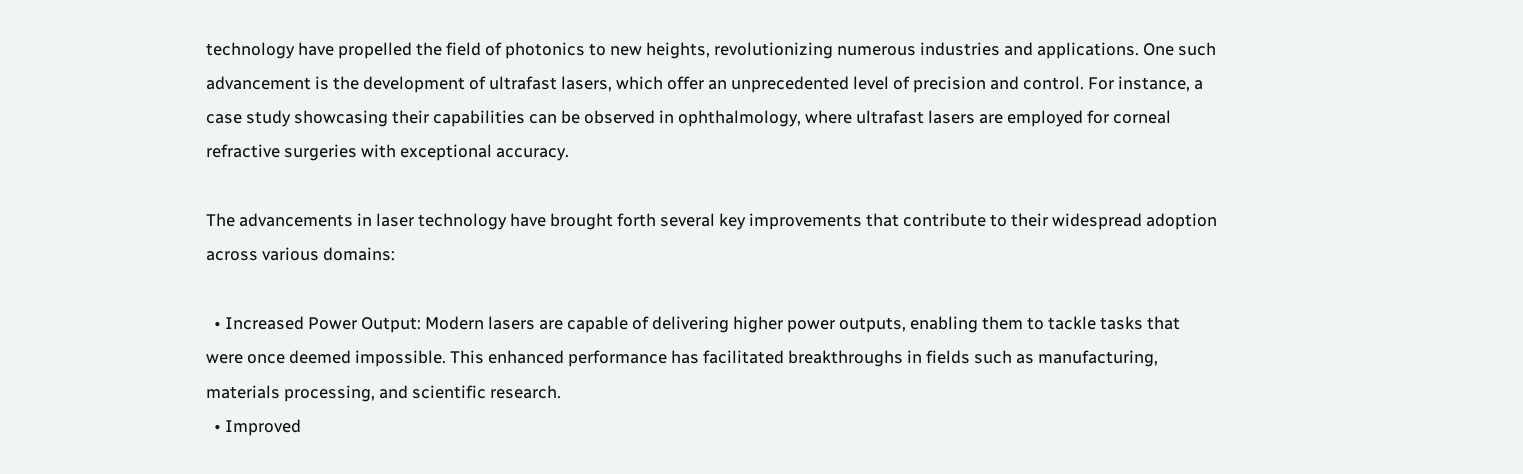technology have propelled the field of photonics to new heights, revolutionizing numerous industries and applications. One such advancement is the development of ultrafast lasers, which offer an unprecedented level of precision and control. For instance, a case study showcasing their capabilities can be observed in ophthalmology, where ultrafast lasers are employed for corneal refractive surgeries with exceptional accuracy.

The advancements in laser technology have brought forth several key improvements that contribute to their widespread adoption across various domains:

  • Increased Power Output: Modern lasers are capable of delivering higher power outputs, enabling them to tackle tasks that were once deemed impossible. This enhanced performance has facilitated breakthroughs in fields such as manufacturing, materials processing, and scientific research.
  • Improved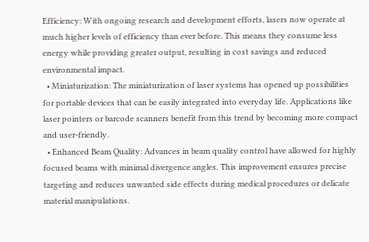Efficiency: With ongoing research and development efforts, lasers now operate at much higher levels of efficiency than ever before. This means they consume less energy while providing greater output, resulting in cost savings and reduced environmental impact.
  • Miniaturization: The miniaturization of laser systems has opened up possibilities for portable devices that can be easily integrated into everyday life. Applications like laser pointers or barcode scanners benefit from this trend by becoming more compact and user-friendly.
  • Enhanced Beam Quality: Advances in beam quality control have allowed for highly focused beams with minimal divergence angles. This improvement ensures precise targeting and reduces unwanted side effects during medical procedures or delicate material manipulations.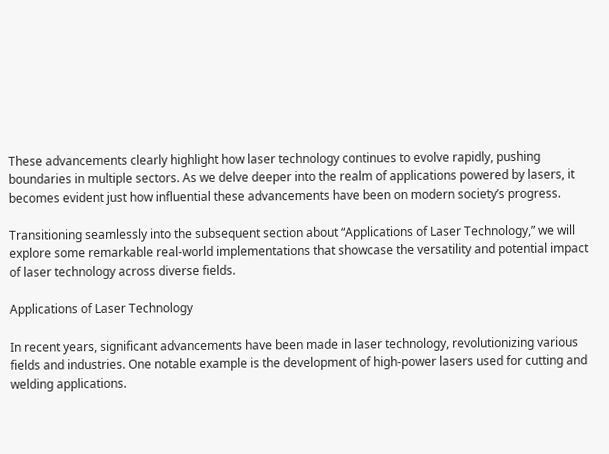These advancements clearly highlight how laser technology continues to evolve rapidly, pushing boundaries in multiple sectors. As we delve deeper into the realm of applications powered by lasers, it becomes evident just how influential these advancements have been on modern society’s progress.

Transitioning seamlessly into the subsequent section about “Applications of Laser Technology,” we will explore some remarkable real-world implementations that showcase the versatility and potential impact of laser technology across diverse fields.

Applications of Laser Technology

In recent years, significant advancements have been made in laser technology, revolutionizing various fields and industries. One notable example is the development of high-power lasers used for cutting and welding applications.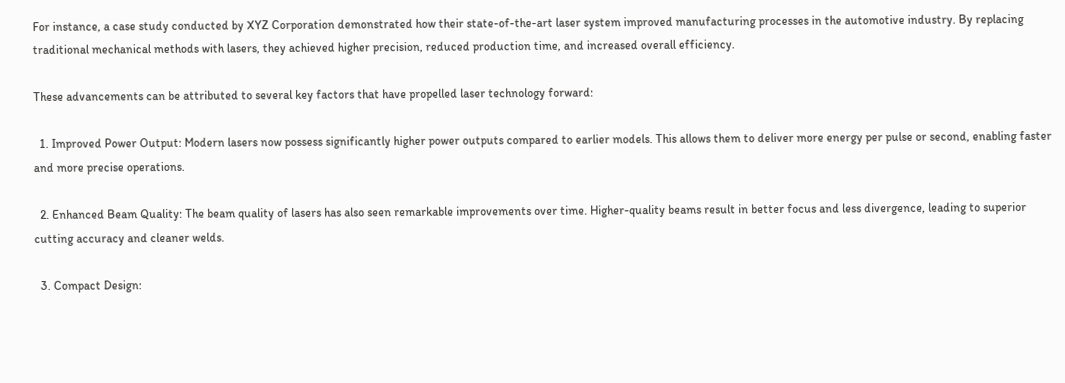For instance, a case study conducted by XYZ Corporation demonstrated how their state-of-the-art laser system improved manufacturing processes in the automotive industry. By replacing traditional mechanical methods with lasers, they achieved higher precision, reduced production time, and increased overall efficiency.

These advancements can be attributed to several key factors that have propelled laser technology forward:

  1. Improved Power Output: Modern lasers now possess significantly higher power outputs compared to earlier models. This allows them to deliver more energy per pulse or second, enabling faster and more precise operations.

  2. Enhanced Beam Quality: The beam quality of lasers has also seen remarkable improvements over time. Higher-quality beams result in better focus and less divergence, leading to superior cutting accuracy and cleaner welds.

  3. Compact Design: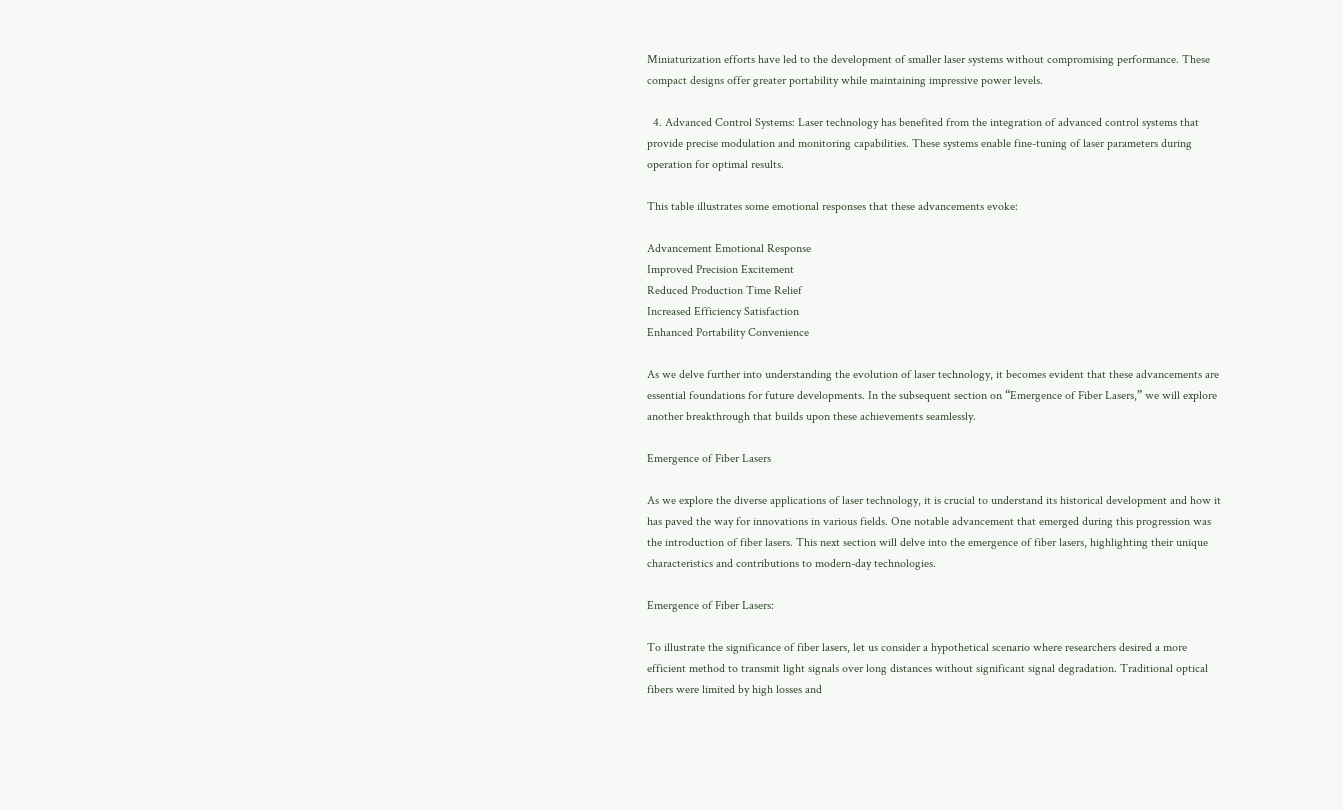Miniaturization efforts have led to the development of smaller laser systems without compromising performance. These compact designs offer greater portability while maintaining impressive power levels.

  4. Advanced Control Systems: Laser technology has benefited from the integration of advanced control systems that provide precise modulation and monitoring capabilities. These systems enable fine-tuning of laser parameters during operation for optimal results.

This table illustrates some emotional responses that these advancements evoke:

Advancement Emotional Response
Improved Precision Excitement
Reduced Production Time Relief
Increased Efficiency Satisfaction
Enhanced Portability Convenience

As we delve further into understanding the evolution of laser technology, it becomes evident that these advancements are essential foundations for future developments. In the subsequent section on “Emergence of Fiber Lasers,” we will explore another breakthrough that builds upon these achievements seamlessly.

Emergence of Fiber Lasers

As we explore the diverse applications of laser technology, it is crucial to understand its historical development and how it has paved the way for innovations in various fields. One notable advancement that emerged during this progression was the introduction of fiber lasers. This next section will delve into the emergence of fiber lasers, highlighting their unique characteristics and contributions to modern-day technologies.

Emergence of Fiber Lasers:

To illustrate the significance of fiber lasers, let us consider a hypothetical scenario where researchers desired a more efficient method to transmit light signals over long distances without significant signal degradation. Traditional optical fibers were limited by high losses and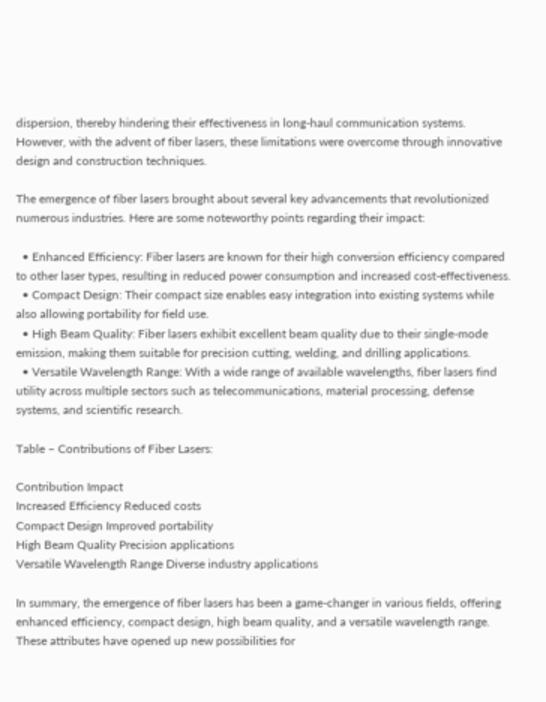dispersion, thereby hindering their effectiveness in long-haul communication systems. However, with the advent of fiber lasers, these limitations were overcome through innovative design and construction techniques.

The emergence of fiber lasers brought about several key advancements that revolutionized numerous industries. Here are some noteworthy points regarding their impact:

  • Enhanced Efficiency: Fiber lasers are known for their high conversion efficiency compared to other laser types, resulting in reduced power consumption and increased cost-effectiveness.
  • Compact Design: Their compact size enables easy integration into existing systems while also allowing portability for field use.
  • High Beam Quality: Fiber lasers exhibit excellent beam quality due to their single-mode emission, making them suitable for precision cutting, welding, and drilling applications.
  • Versatile Wavelength Range: With a wide range of available wavelengths, fiber lasers find utility across multiple sectors such as telecommunications, material processing, defense systems, and scientific research.

Table – Contributions of Fiber Lasers:

Contribution Impact
Increased Efficiency Reduced costs
Compact Design Improved portability
High Beam Quality Precision applications
Versatile Wavelength Range Diverse industry applications

In summary, the emergence of fiber lasers has been a game-changer in various fields, offering enhanced efficiency, compact design, high beam quality, and a versatile wavelength range. These attributes have opened up new possibilities for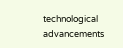technological advancements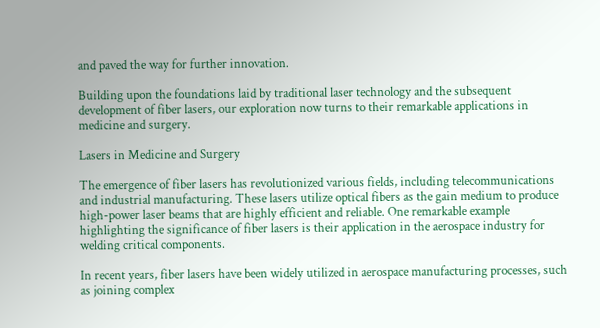and paved the way for further innovation.

Building upon the foundations laid by traditional laser technology and the subsequent development of fiber lasers, our exploration now turns to their remarkable applications in medicine and surgery.

Lasers in Medicine and Surgery

The emergence of fiber lasers has revolutionized various fields, including telecommunications and industrial manufacturing. These lasers utilize optical fibers as the gain medium to produce high-power laser beams that are highly efficient and reliable. One remarkable example highlighting the significance of fiber lasers is their application in the aerospace industry for welding critical components.

In recent years, fiber lasers have been widely utilized in aerospace manufacturing processes, such as joining complex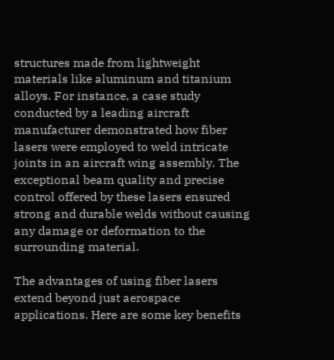structures made from lightweight materials like aluminum and titanium alloys. For instance, a case study conducted by a leading aircraft manufacturer demonstrated how fiber lasers were employed to weld intricate joints in an aircraft wing assembly. The exceptional beam quality and precise control offered by these lasers ensured strong and durable welds without causing any damage or deformation to the surrounding material.

The advantages of using fiber lasers extend beyond just aerospace applications. Here are some key benefits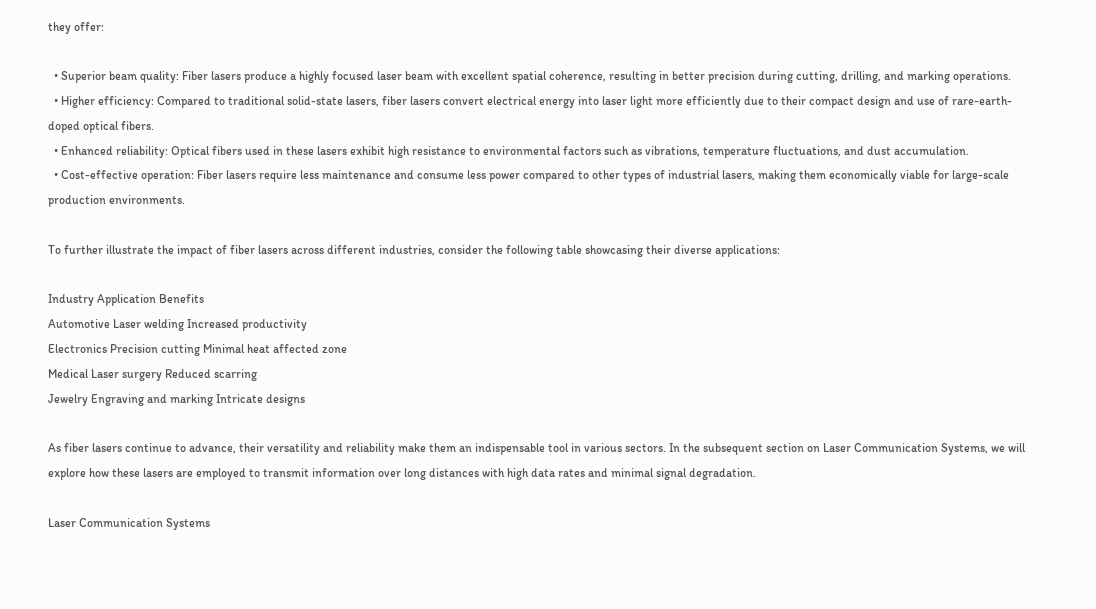they offer:

  • Superior beam quality: Fiber lasers produce a highly focused laser beam with excellent spatial coherence, resulting in better precision during cutting, drilling, and marking operations.
  • Higher efficiency: Compared to traditional solid-state lasers, fiber lasers convert electrical energy into laser light more efficiently due to their compact design and use of rare-earth-doped optical fibers.
  • Enhanced reliability: Optical fibers used in these lasers exhibit high resistance to environmental factors such as vibrations, temperature fluctuations, and dust accumulation.
  • Cost-effective operation: Fiber lasers require less maintenance and consume less power compared to other types of industrial lasers, making them economically viable for large-scale production environments.

To further illustrate the impact of fiber lasers across different industries, consider the following table showcasing their diverse applications:

Industry Application Benefits
Automotive Laser welding Increased productivity
Electronics Precision cutting Minimal heat affected zone
Medical Laser surgery Reduced scarring
Jewelry Engraving and marking Intricate designs

As fiber lasers continue to advance, their versatility and reliability make them an indispensable tool in various sectors. In the subsequent section on Laser Communication Systems, we will explore how these lasers are employed to transmit information over long distances with high data rates and minimal signal degradation.

Laser Communication Systems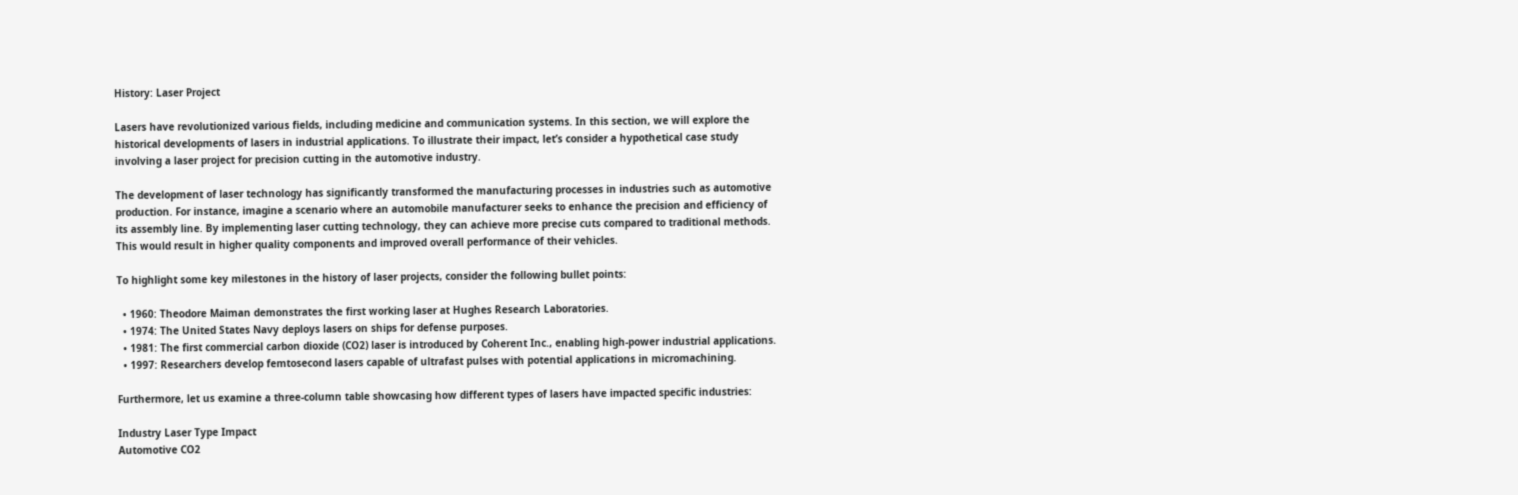History: Laser Project

Lasers have revolutionized various fields, including medicine and communication systems. In this section, we will explore the historical developments of lasers in industrial applications. To illustrate their impact, let’s consider a hypothetical case study involving a laser project for precision cutting in the automotive industry.

The development of laser technology has significantly transformed the manufacturing processes in industries such as automotive production. For instance, imagine a scenario where an automobile manufacturer seeks to enhance the precision and efficiency of its assembly line. By implementing laser cutting technology, they can achieve more precise cuts compared to traditional methods. This would result in higher quality components and improved overall performance of their vehicles.

To highlight some key milestones in the history of laser projects, consider the following bullet points:

  • 1960: Theodore Maiman demonstrates the first working laser at Hughes Research Laboratories.
  • 1974: The United States Navy deploys lasers on ships for defense purposes.
  • 1981: The first commercial carbon dioxide (CO2) laser is introduced by Coherent Inc., enabling high-power industrial applications.
  • 1997: Researchers develop femtosecond lasers capable of ultrafast pulses with potential applications in micromachining.

Furthermore, let us examine a three-column table showcasing how different types of lasers have impacted specific industries:

Industry Laser Type Impact
Automotive CO2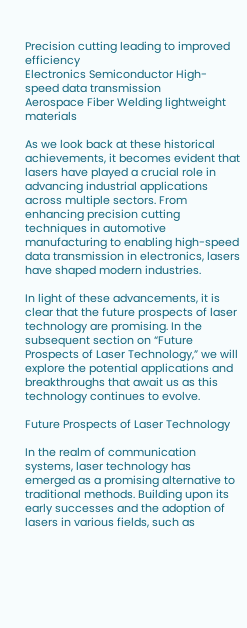Precision cutting leading to improved efficiency
Electronics Semiconductor High-speed data transmission
Aerospace Fiber Welding lightweight materials

As we look back at these historical achievements, it becomes evident that lasers have played a crucial role in advancing industrial applications across multiple sectors. From enhancing precision cutting techniques in automotive manufacturing to enabling high-speed data transmission in electronics, lasers have shaped modern industries.

In light of these advancements, it is clear that the future prospects of laser technology are promising. In the subsequent section on “Future Prospects of Laser Technology,” we will explore the potential applications and breakthroughs that await us as this technology continues to evolve.

Future Prospects of Laser Technology

In the realm of communication systems, laser technology has emerged as a promising alternative to traditional methods. Building upon its early successes and the adoption of lasers in various fields, such as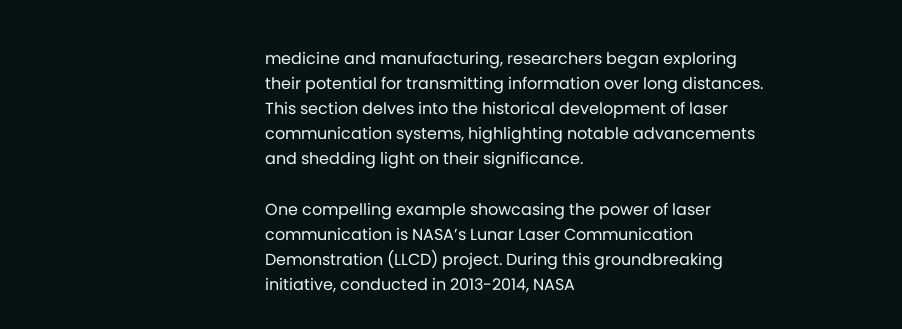medicine and manufacturing, researchers began exploring their potential for transmitting information over long distances. This section delves into the historical development of laser communication systems, highlighting notable advancements and shedding light on their significance.

One compelling example showcasing the power of laser communication is NASA’s Lunar Laser Communication Demonstration (LLCD) project. During this groundbreaking initiative, conducted in 2013-2014, NASA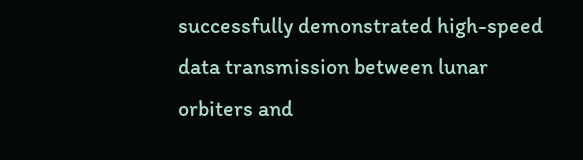successfully demonstrated high-speed data transmission between lunar orbiters and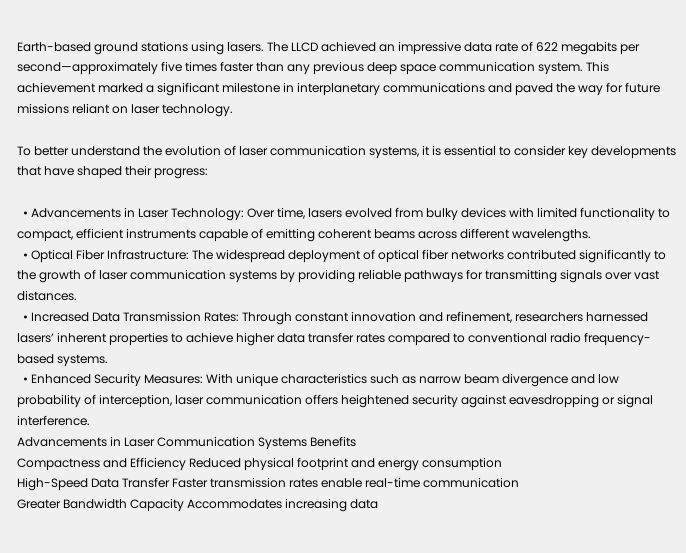Earth-based ground stations using lasers. The LLCD achieved an impressive data rate of 622 megabits per second—approximately five times faster than any previous deep space communication system. This achievement marked a significant milestone in interplanetary communications and paved the way for future missions reliant on laser technology.

To better understand the evolution of laser communication systems, it is essential to consider key developments that have shaped their progress:

  • Advancements in Laser Technology: Over time, lasers evolved from bulky devices with limited functionality to compact, efficient instruments capable of emitting coherent beams across different wavelengths.
  • Optical Fiber Infrastructure: The widespread deployment of optical fiber networks contributed significantly to the growth of laser communication systems by providing reliable pathways for transmitting signals over vast distances.
  • Increased Data Transmission Rates: Through constant innovation and refinement, researchers harnessed lasers’ inherent properties to achieve higher data transfer rates compared to conventional radio frequency-based systems.
  • Enhanced Security Measures: With unique characteristics such as narrow beam divergence and low probability of interception, laser communication offers heightened security against eavesdropping or signal interference.
Advancements in Laser Communication Systems Benefits
Compactness and Efficiency Reduced physical footprint and energy consumption
High-Speed Data Transfer Faster transmission rates enable real-time communication
Greater Bandwidth Capacity Accommodates increasing data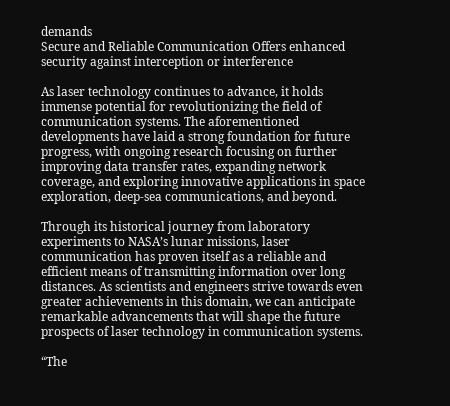demands
Secure and Reliable Communication Offers enhanced security against interception or interference

As laser technology continues to advance, it holds immense potential for revolutionizing the field of communication systems. The aforementioned developments have laid a strong foundation for future progress, with ongoing research focusing on further improving data transfer rates, expanding network coverage, and exploring innovative applications in space exploration, deep-sea communications, and beyond.

Through its historical journey from laboratory experiments to NASA’s lunar missions, laser communication has proven itself as a reliable and efficient means of transmitting information over long distances. As scientists and engineers strive towards even greater achievements in this domain, we can anticipate remarkable advancements that will shape the future prospects of laser technology in communication systems.

“The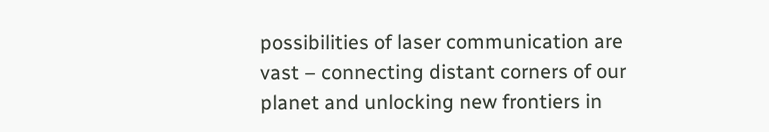possibilities of laser communication are vast – connecting distant corners of our planet and unlocking new frontiers in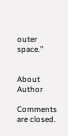outer space.”


About Author

Comments are closed.